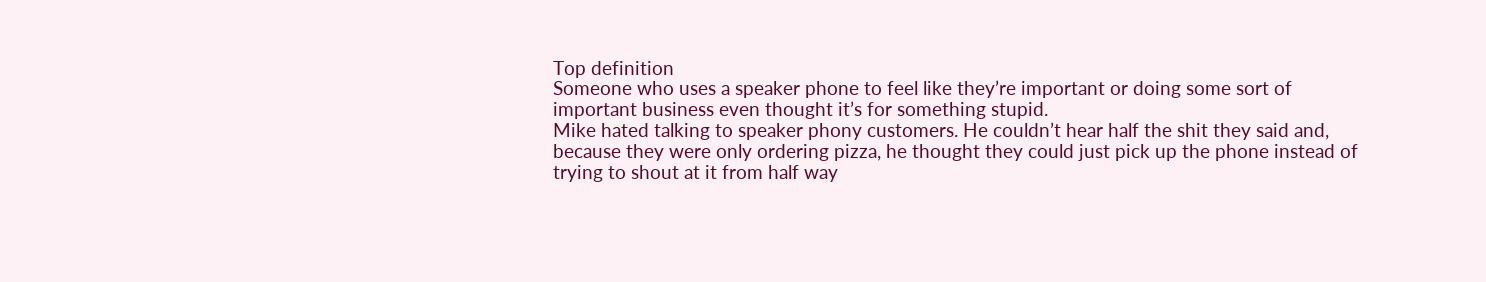Top definition
Someone who uses a speaker phone to feel like they’re important or doing some sort of important business even thought it’s for something stupid.
Mike hated talking to speaker phony customers. He couldn’t hear half the shit they said and, because they were only ordering pizza, he thought they could just pick up the phone instead of trying to shout at it from half way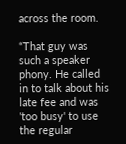across the room.

“That guy was such a speaker phony. He called in to talk about his late fee and was 'too busy' to use the regular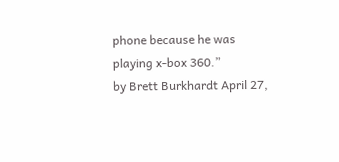phone because he was playing x-box 360.”
by Brett Burkhardt April 27,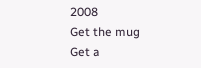2008
Get the mug
Get a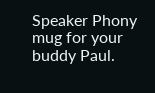Speaker Phony mug for your buddy Paul.